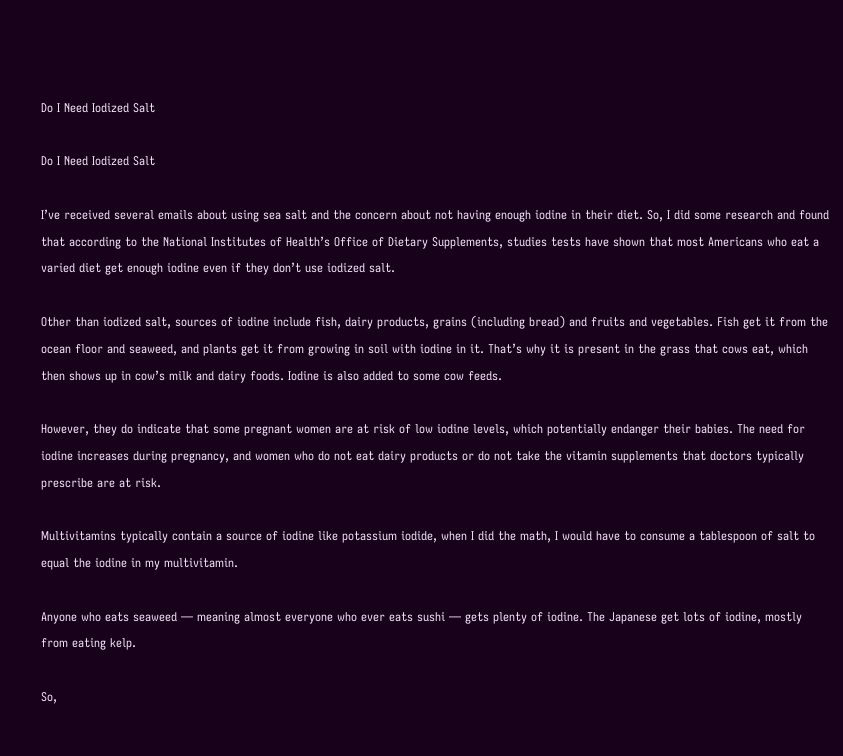Do I Need Iodized Salt

Do I Need Iodized Salt

I’ve received several emails about using sea salt and the concern about not having enough iodine in their diet. So, I did some research and found that according to the National Institutes of Health’s Office of Dietary Supplements, studies tests have shown that most Americans who eat a varied diet get enough iodine even if they don’t use iodized salt.

Other than iodized salt, sources of iodine include fish, dairy products, grains (including bread) and fruits and vegetables. Fish get it from the ocean floor and seaweed, and plants get it from growing in soil with iodine in it. That’s why it is present in the grass that cows eat, which then shows up in cow’s milk and dairy foods. Iodine is also added to some cow feeds.

However, they do indicate that some pregnant women are at risk of low iodine levels, which potentially endanger their babies. The need for iodine increases during pregnancy, and women who do not eat dairy products or do not take the vitamin supplements that doctors typically prescribe are at risk.

Multivitamins typically contain a source of iodine like potassium iodide, when I did the math, I would have to consume a tablespoon of salt to equal the iodine in my multivitamin.

Anyone who eats seaweed — meaning almost everyone who ever eats sushi — gets plenty of iodine. The Japanese get lots of iodine, mostly from eating kelp.

So,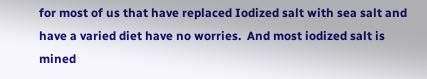for most of us that have replaced Iodized salt with sea salt and have a varied diet have no worries.  And most iodized salt is mined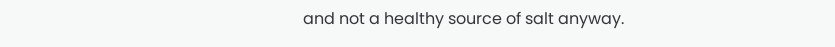and not a healthy source of salt anyway.